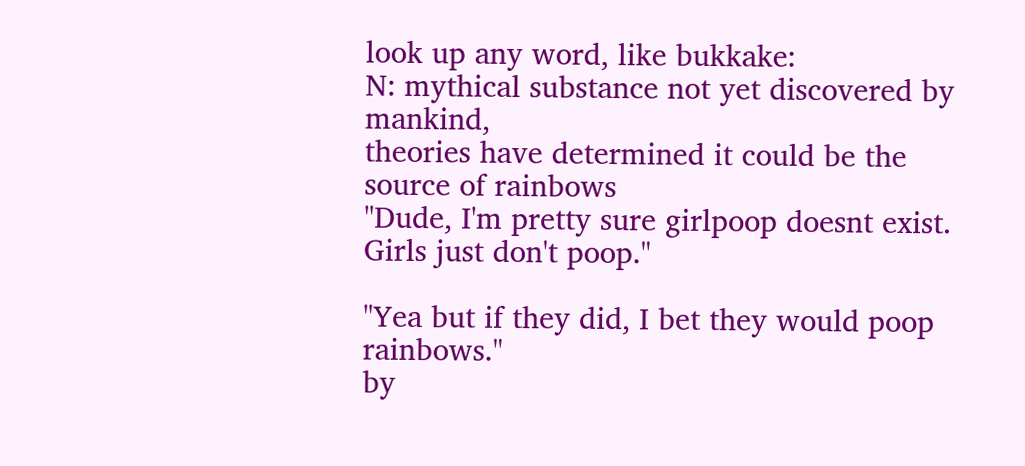look up any word, like bukkake:
N: mythical substance not yet discovered by mankind,
theories have determined it could be the source of rainbows
"Dude, I'm pretty sure girlpoop doesnt exist. Girls just don't poop."

"Yea but if they did, I bet they would poop rainbows."
by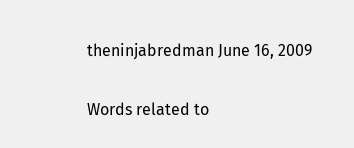theninjabredman June 16, 2009

Words related to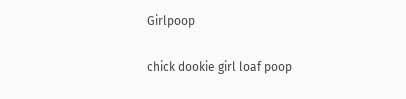Girlpoop

chick dookie girl loaf poop